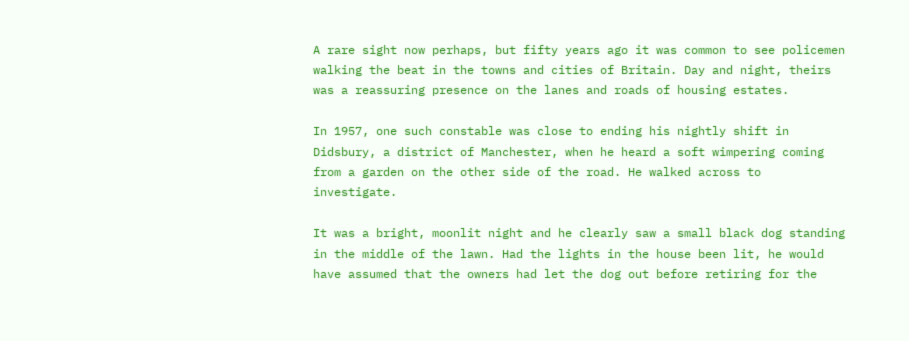A rare sight now perhaps, but fifty years ago it was common to see policemen walking the beat in the towns and cities of Britain. Day and night, theirs was a reassuring presence on the lanes and roads of housing estates.

In 1957, one such constable was close to ending his nightly shift in Didsbury, a district of Manchester, when he heard a soft wimpering coming from a garden on the other side of the road. He walked across to investigate.

It was a bright, moonlit night and he clearly saw a small black dog standing in the middle of the lawn. Had the lights in the house been lit, he would have assumed that the owners had let the dog out before retiring for the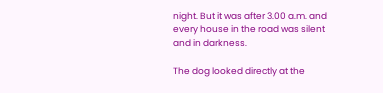night. But it was after 3.00 a.m. and every house in the road was silent and in darkness.

The dog looked directly at the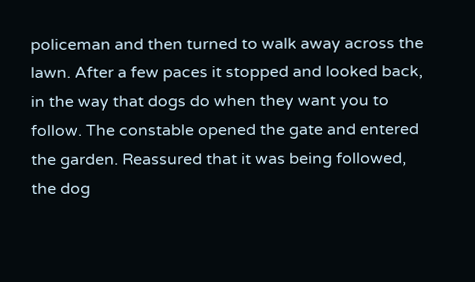policeman and then turned to walk away across the lawn. After a few paces it stopped and looked back, in the way that dogs do when they want you to follow. The constable opened the gate and entered the garden. Reassured that it was being followed, the dog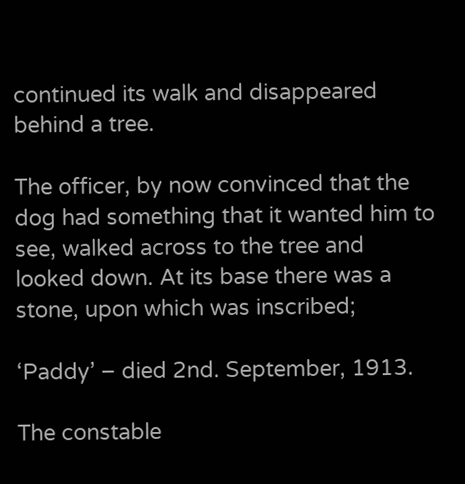continued its walk and disappeared behind a tree.

The officer, by now convinced that the dog had something that it wanted him to see, walked across to the tree and looked down. At its base there was a stone, upon which was inscribed;

‘Paddy’ – died 2nd. September, 1913.

The constable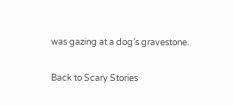was gazing at a dog’s gravestone.

Back to Scary Stories